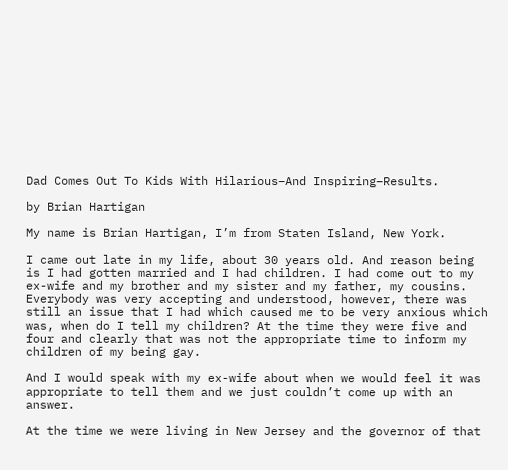Dad Comes Out To Kids With Hilarious–And Inspiring–Results.

by Brian Hartigan

My name is Brian Hartigan, I’m from Staten Island, New York.

I came out late in my life, about 30 years old. And reason being is I had gotten married and I had children. I had come out to my ex-wife and my brother and my sister and my father, my cousins. Everybody was very accepting and understood, however, there was still an issue that I had which caused me to be very anxious which was, when do I tell my children? At the time they were five and four and clearly that was not the appropriate time to inform my children of my being gay.

And I would speak with my ex-wife about when we would feel it was appropriate to tell them and we just couldn’t come up with an answer.

At the time we were living in New Jersey and the governor of that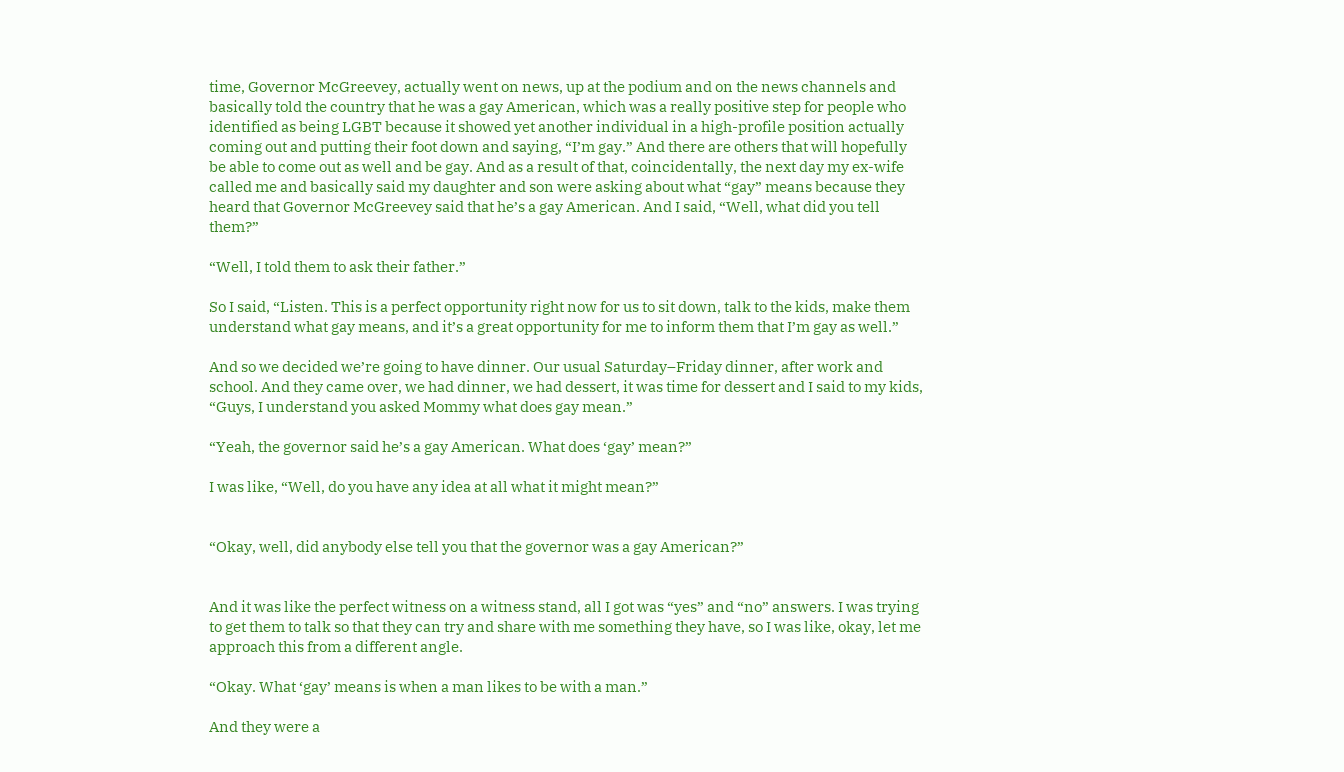time, Governor McGreevey, actually went on news, up at the podium and on the news channels and basically told the country that he was a gay American, which was a really positive step for people who identified as being LGBT because it showed yet another individual in a high-profile position actually coming out and putting their foot down and saying, “I’m gay.” And there are others that will hopefully be able to come out as well and be gay. And as a result of that, coincidentally, the next day my ex-wife called me and basically said my daughter and son were asking about what “gay” means because they heard that Governor McGreevey said that he’s a gay American. And I said, “Well, what did you tell them?”

“Well, I told them to ask their father.”

So I said, “Listen. This is a perfect opportunity right now for us to sit down, talk to the kids, make them understand what gay means, and it’s a great opportunity for me to inform them that I’m gay as well.”

And so we decided we’re going to have dinner. Our usual Saturday–Friday dinner, after work and school. And they came over, we had dinner, we had dessert, it was time for dessert and I said to my kids, “Guys, I understand you asked Mommy what does gay mean.”

“Yeah, the governor said he’s a gay American. What does ‘gay’ mean?”

I was like, “Well, do you have any idea at all what it might mean?”


“Okay, well, did anybody else tell you that the governor was a gay American?”


And it was like the perfect witness on a witness stand, all I got was “yes” and “no” answers. I was trying to get them to talk so that they can try and share with me something they have, so I was like, okay, let me approach this from a different angle.

“Okay. What ‘gay’ means is when a man likes to be with a man.”

And they were a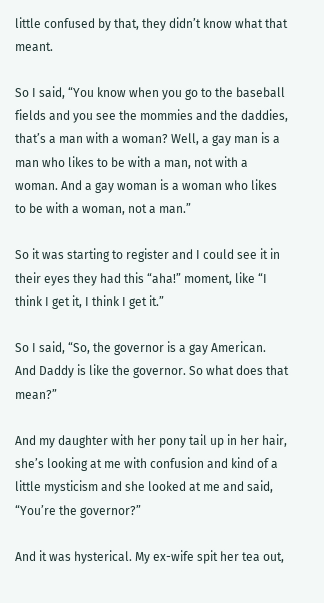little confused by that, they didn’t know what that meant.

So I said, “You know when you go to the baseball fields and you see the mommies and the daddies, that’s a man with a woman? Well, a gay man is a man who likes to be with a man, not with a woman. And a gay woman is a woman who likes to be with a woman, not a man.”

So it was starting to register and I could see it in their eyes they had this “aha!” moment, like “I think I get it, I think I get it.”

So I said, “So, the governor is a gay American. And Daddy is like the governor. So what does that mean?”

And my daughter with her pony tail up in her hair, she’s looking at me with confusion and kind of a little mysticism and she looked at me and said, “You’re the governor?”

And it was hysterical. My ex-wife spit her tea out,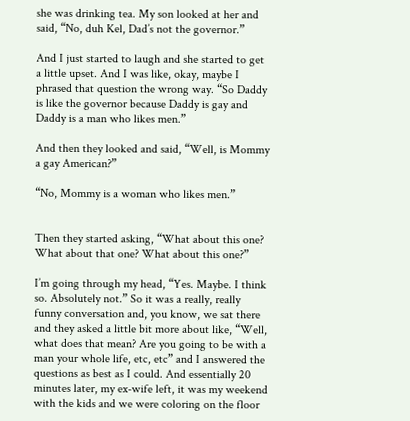she was drinking tea. My son looked at her and said, “No, duh Kel, Dad’s not the governor.”

And I just started to laugh and she started to get a little upset. And I was like, okay, maybe I phrased that question the wrong way. “So Daddy is like the governor because Daddy is gay and Daddy is a man who likes men.”

And then they looked and said, “Well, is Mommy a gay American?”

“No, Mommy is a woman who likes men.”


Then they started asking, “What about this one? What about that one? What about this one?”

I’m going through my head, “Yes. Maybe. I think so. Absolutely not.” So it was a really, really funny conversation and, you know, we sat there and they asked a little bit more about like, “Well, what does that mean? Are you going to be with a man your whole life, etc, etc” and I answered the questions as best as I could. And essentially 20 minutes later, my ex-wife left, it was my weekend with the kids and we were coloring on the floor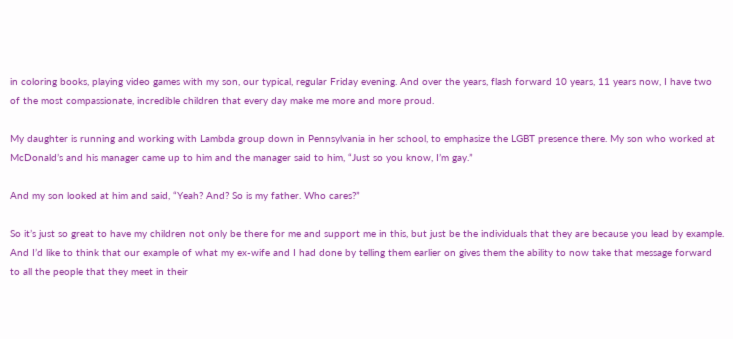in coloring books, playing video games with my son, our typical, regular Friday evening. And over the years, flash forward 10 years, 11 years now, I have two of the most compassionate, incredible children that every day make me more and more proud.

My daughter is running and working with Lambda group down in Pennsylvania in her school, to emphasize the LGBT presence there. My son who worked at McDonald’s and his manager came up to him and the manager said to him, “Just so you know, I’m gay.”

And my son looked at him and said, “Yeah? And? So is my father. Who cares?”

So it’s just so great to have my children not only be there for me and support me in this, but just be the individuals that they are because you lead by example. And I’d like to think that our example of what my ex-wife and I had done by telling them earlier on gives them the ability to now take that message forward to all the people that they meet in their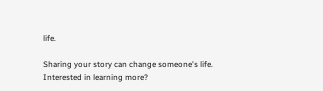life.

Sharing your story can change someone's life. Interested in learning more?